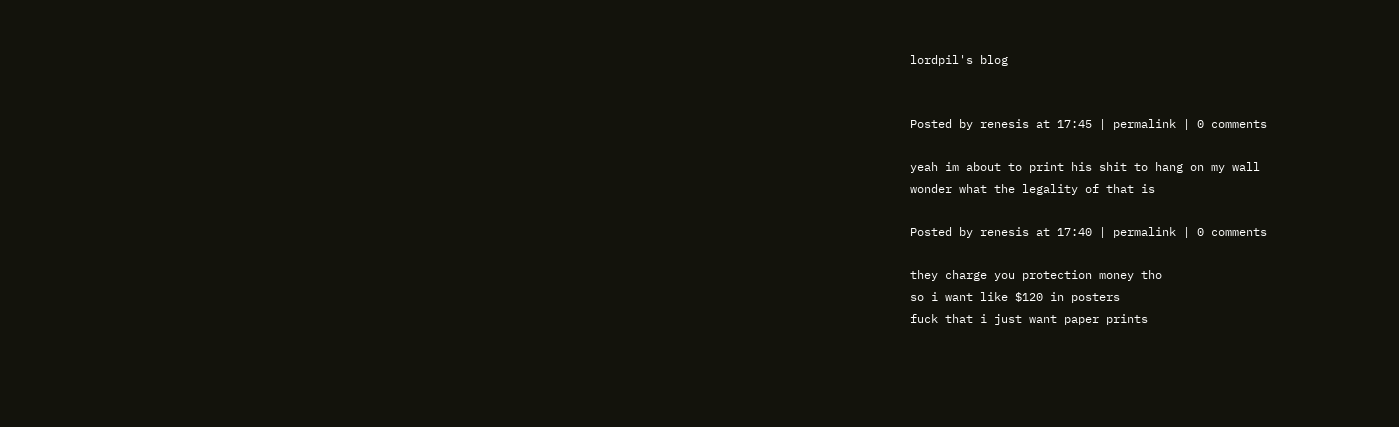lordpil's blog


Posted by renesis at 17:45 | permalink | 0 comments

yeah im about to print his shit to hang on my wall
wonder what the legality of that is

Posted by renesis at 17:40 | permalink | 0 comments

they charge you protection money tho
so i want like $120 in posters
fuck that i just want paper prints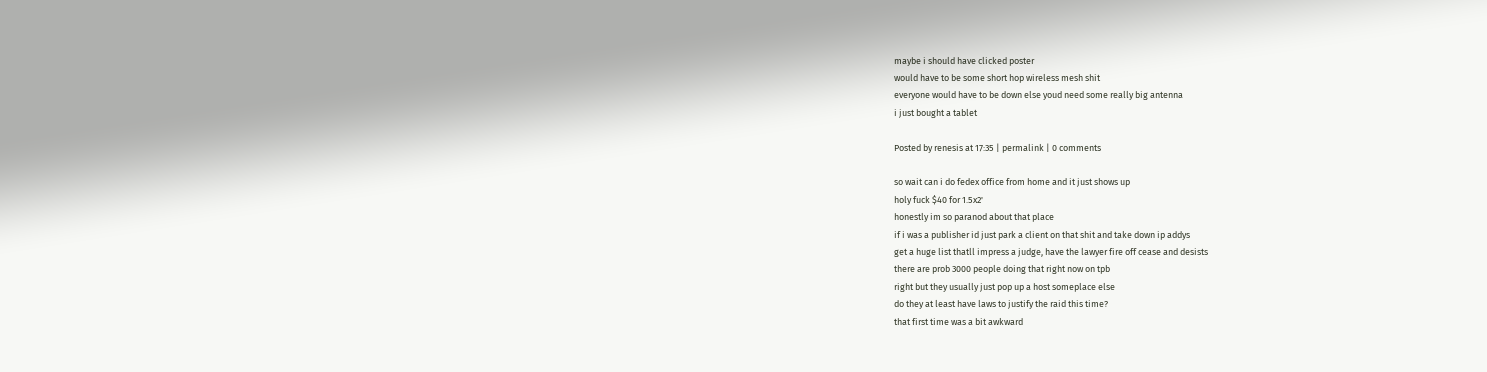maybe i should have clicked poster
would have to be some short hop wireless mesh shit
everyone would have to be down else youd need some really big antenna
i just bought a tablet

Posted by renesis at 17:35 | permalink | 0 comments

so wait can i do fedex office from home and it just shows up
holy fuck $40 for 1.5x2'
honestly im so paranod about that place
if i was a publisher id just park a client on that shit and take down ip addys
get a huge list thatll impress a judge, have the lawyer fire off cease and desists
there are prob 3000 people doing that right now on tpb
right but they usually just pop up a host someplace else
do they at least have laws to justify the raid this time?
that first time was a bit awkward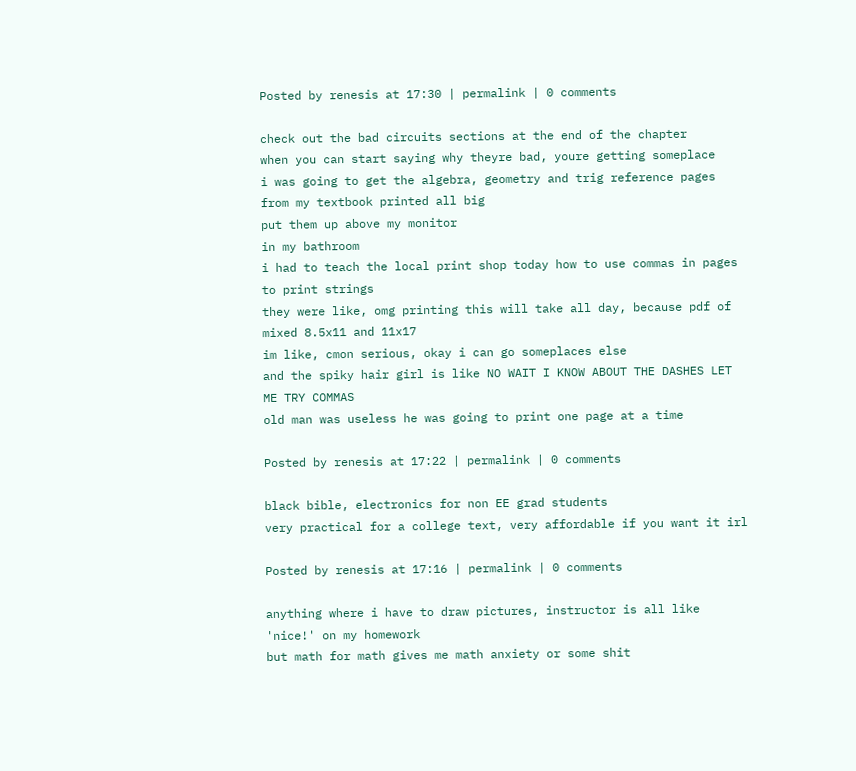Posted by renesis at 17:30 | permalink | 0 comments

check out the bad circuits sections at the end of the chapter
when you can start saying why theyre bad, youre getting someplace
i was going to get the algebra, geometry and trig reference pages from my textbook printed all big
put them up above my monitor
in my bathroom
i had to teach the local print shop today how to use commas in pages to print strings
they were like, omg printing this will take all day, because pdf of mixed 8.5x11 and 11x17
im like, cmon serious, okay i can go someplaces else
and the spiky hair girl is like NO WAIT I KNOW ABOUT THE DASHES LET ME TRY COMMAS
old man was useless he was going to print one page at a time

Posted by renesis at 17:22 | permalink | 0 comments

black bible, electronics for non EE grad students
very practical for a college text, very affordable if you want it irl

Posted by renesis at 17:16 | permalink | 0 comments

anything where i have to draw pictures, instructor is all like 'nice!' on my homework
but math for math gives me math anxiety or some shit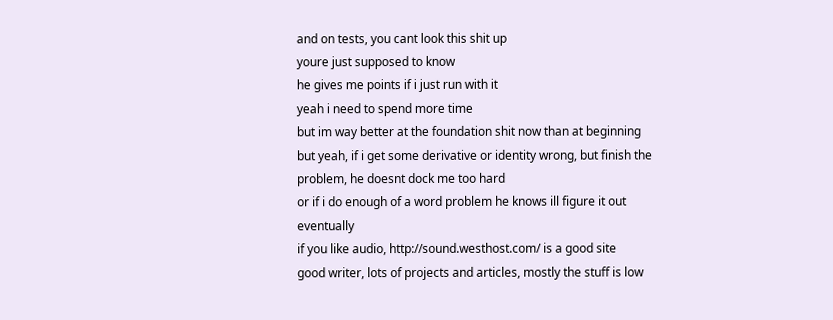and on tests, you cant look this shit up
youre just supposed to know
he gives me points if i just run with it
yeah i need to spend more time
but im way better at the foundation shit now than at beginning
but yeah, if i get some derivative or identity wrong, but finish the problem, he doesnt dock me too hard
or if i do enough of a word problem he knows ill figure it out eventually
if you like audio, http://sound.westhost.com/ is a good site
good writer, lots of projects and articles, mostly the stuff is low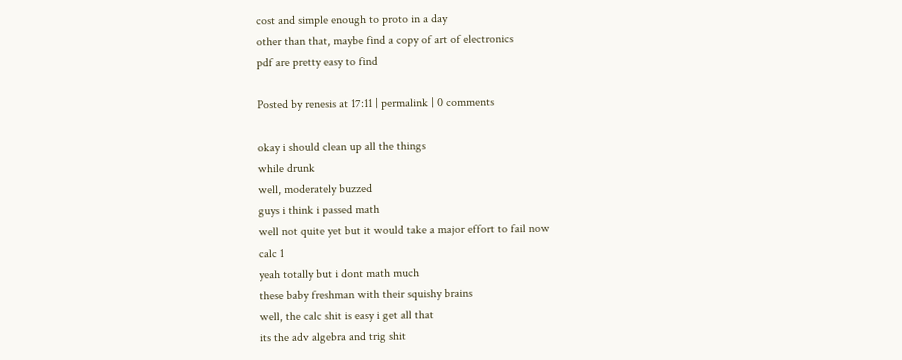cost and simple enough to proto in a day
other than that, maybe find a copy of art of electronics
pdf are pretty easy to find

Posted by renesis at 17:11 | permalink | 0 comments

okay i should clean up all the things
while drunk
well, moderately buzzed
guys i think i passed math
well not quite yet but it would take a major effort to fail now
calc 1
yeah totally but i dont math much
these baby freshman with their squishy brains
well, the calc shit is easy i get all that
its the adv algebra and trig shit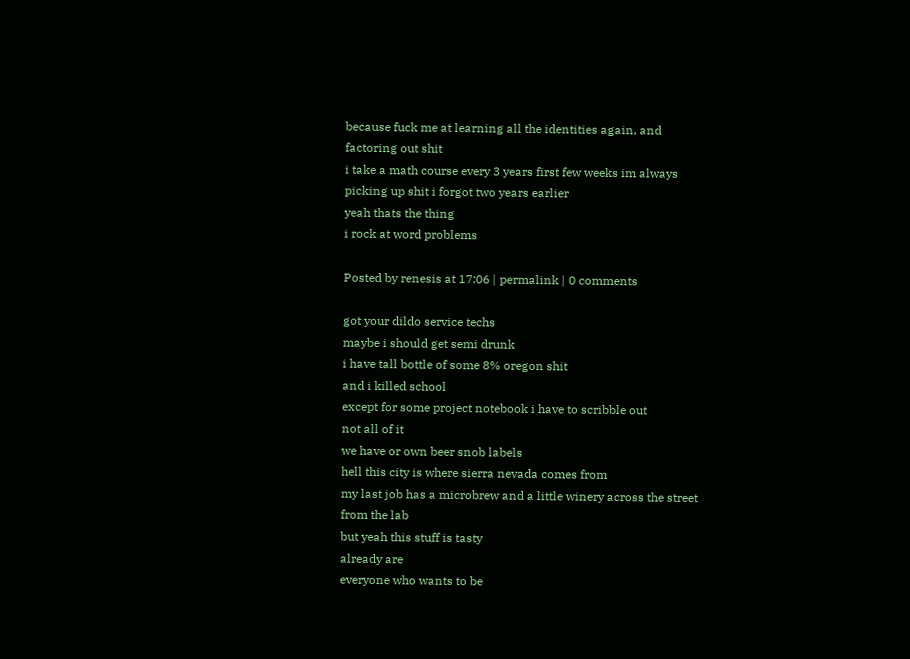because fuck me at learning all the identities again, and factoring out shit
i take a math course every 3 years first few weeks im always picking up shit i forgot two years earlier
yeah thats the thing
i rock at word problems

Posted by renesis at 17:06 | permalink | 0 comments

got your dildo service techs
maybe i should get semi drunk
i have tall bottle of some 8% oregon shit
and i killed school
except for some project notebook i have to scribble out
not all of it
we have or own beer snob labels
hell this city is where sierra nevada comes from
my last job has a microbrew and a little winery across the street from the lab
but yeah this stuff is tasty
already are
everyone who wants to be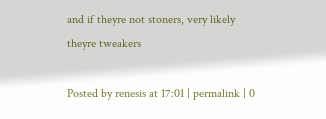and if theyre not stoners, very likely theyre tweakers

Posted by renesis at 17:01 | permalink | 0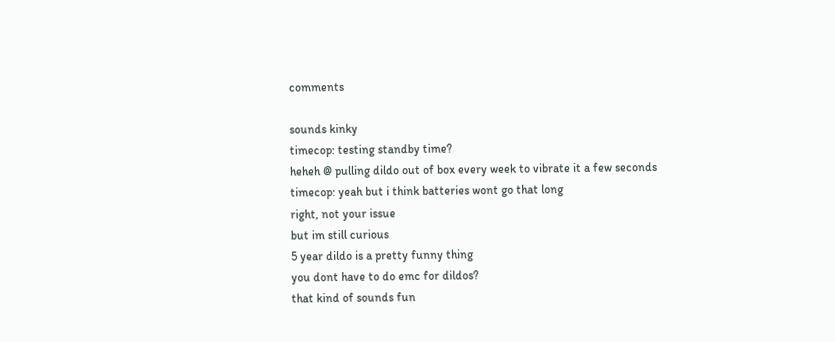comments

sounds kinky
timecop: testing standby time?
heheh @ pulling dildo out of box every week to vibrate it a few seconds
timecop: yeah but i think batteries wont go that long
right, not your issue
but im still curious
5 year dildo is a pretty funny thing
you dont have to do emc for dildos?
that kind of sounds fun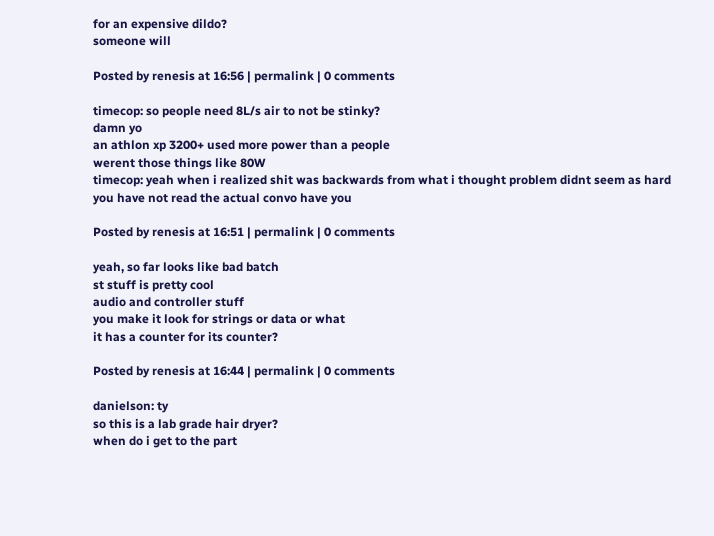for an expensive dildo?
someone will

Posted by renesis at 16:56 | permalink | 0 comments

timecop: so people need 8L/s air to not be stinky?
damn yo
an athlon xp 3200+ used more power than a people
werent those things like 80W
timecop: yeah when i realized shit was backwards from what i thought problem didnt seem as hard
you have not read the actual convo have you

Posted by renesis at 16:51 | permalink | 0 comments

yeah, so far looks like bad batch
st stuff is pretty cool
audio and controller stuff
you make it look for strings or data or what
it has a counter for its counter?

Posted by renesis at 16:44 | permalink | 0 comments

danielson: ty
so this is a lab grade hair dryer?
when do i get to the part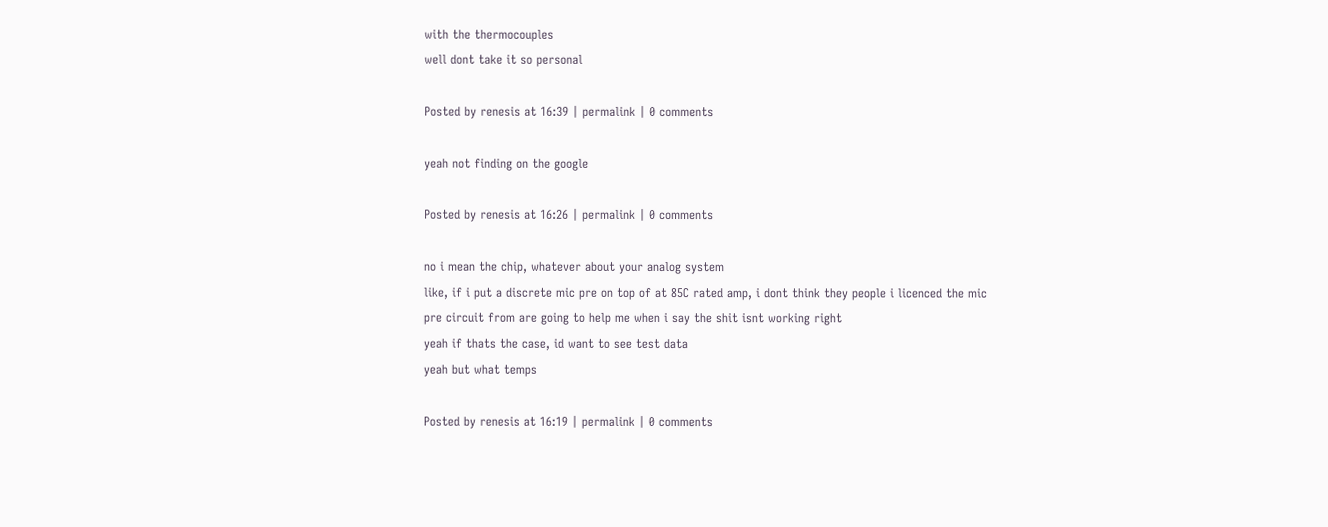with the thermocouples
well dont take it so personal

Posted by renesis at 16:39 | permalink | 0 comments

yeah not finding on the google

Posted by renesis at 16:26 | permalink | 0 comments

no i mean the chip, whatever about your analog system
like, if i put a discrete mic pre on top of at 85C rated amp, i dont think they people i licenced the mic pre circuit from are going to help me when i say the shit isnt working right
yeah if thats the case, id want to see test data
yeah but what temps

Posted by renesis at 16:19 | permalink | 0 comments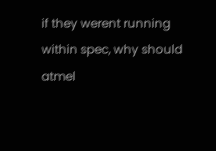if they werent running within spec, why should atmel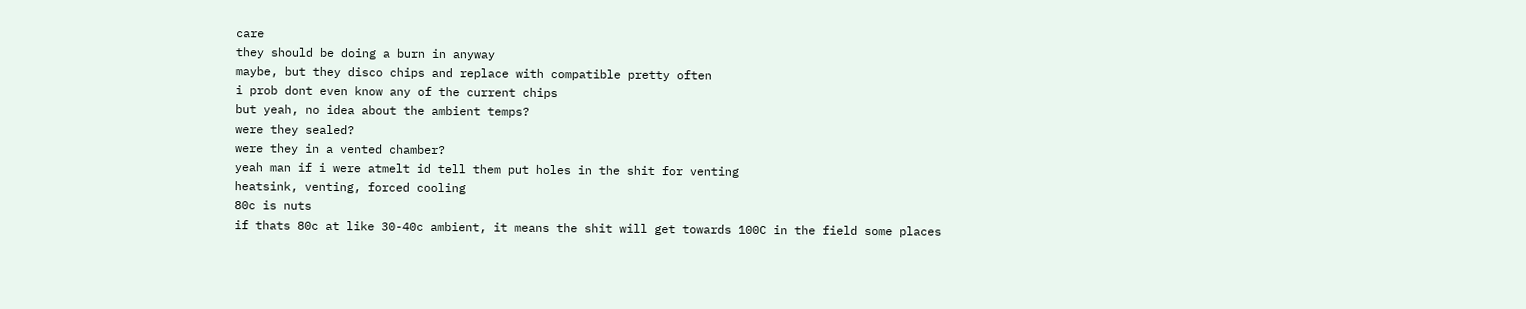care
they should be doing a burn in anyway
maybe, but they disco chips and replace with compatible pretty often
i prob dont even know any of the current chips
but yeah, no idea about the ambient temps?
were they sealed?
were they in a vented chamber?
yeah man if i were atmelt id tell them put holes in the shit for venting
heatsink, venting, forced cooling
80c is nuts
if thats 80c at like 30-40c ambient, it means the shit will get towards 100C in the field some places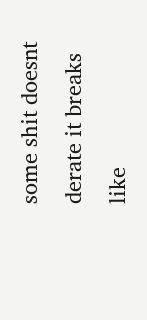some shit doesnt derate it breaks
like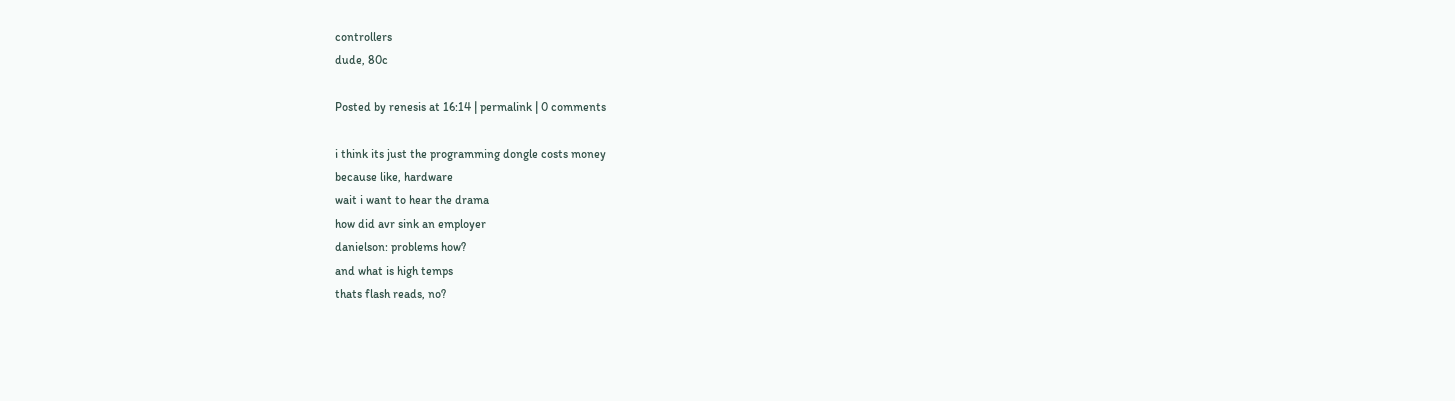controllers
dude, 80c

Posted by renesis at 16:14 | permalink | 0 comments

i think its just the programming dongle costs money
because like, hardware
wait i want to hear the drama
how did avr sink an employer
danielson: problems how?
and what is high temps
thats flash reads, no?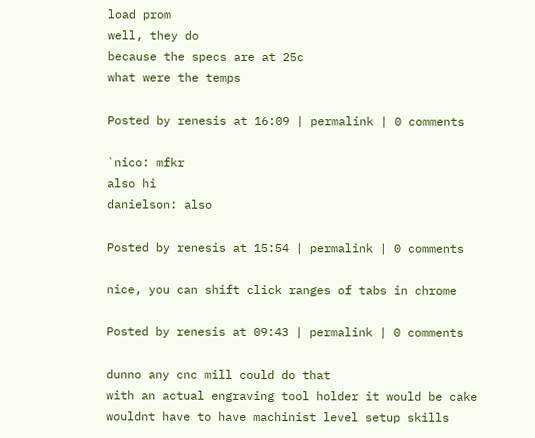load prom
well, they do
because the specs are at 25c
what were the temps

Posted by renesis at 16:09 | permalink | 0 comments

`nico: mfkr
also hi
danielson: also

Posted by renesis at 15:54 | permalink | 0 comments

nice, you can shift click ranges of tabs in chrome

Posted by renesis at 09:43 | permalink | 0 comments

dunno any cnc mill could do that
with an actual engraving tool holder it would be cake
wouldnt have to have machinist level setup skills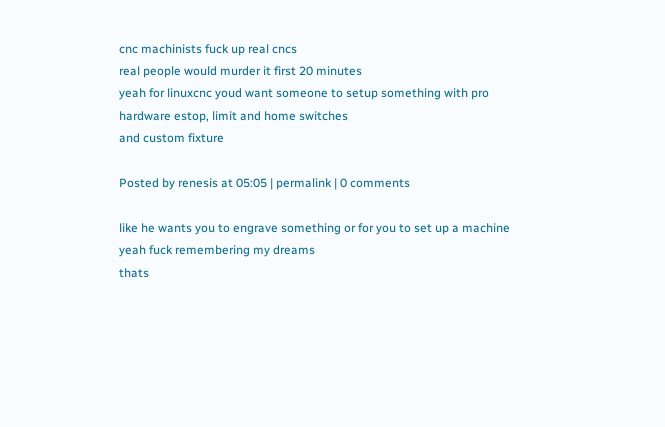cnc machinists fuck up real cncs
real people would murder it first 20 minutes
yeah for linuxcnc youd want someone to setup something with pro hardware estop, limit and home switches
and custom fixture

Posted by renesis at 05:05 | permalink | 0 comments

like he wants you to engrave something or for you to set up a machine
yeah fuck remembering my dreams
thats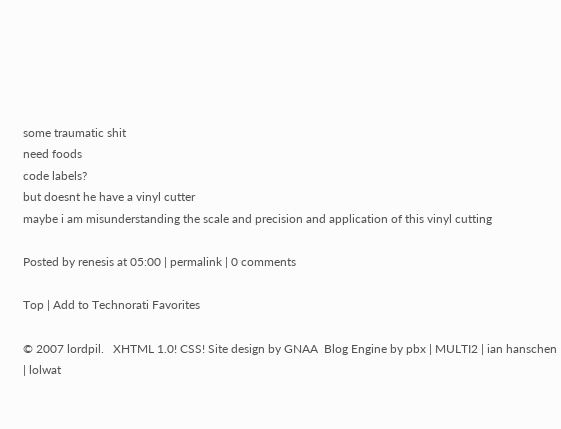some traumatic shit
need foods
code labels?
but doesnt he have a vinyl cutter
maybe i am misunderstanding the scale and precision and application of this vinyl cutting

Posted by renesis at 05:00 | permalink | 0 comments

Top | Add to Technorati Favorites

© 2007 lordpil.   XHTML 1.0! CSS! Site design by GNAA  Blog Engine by pbx | MULTI2 | ian hanschen | lolwat